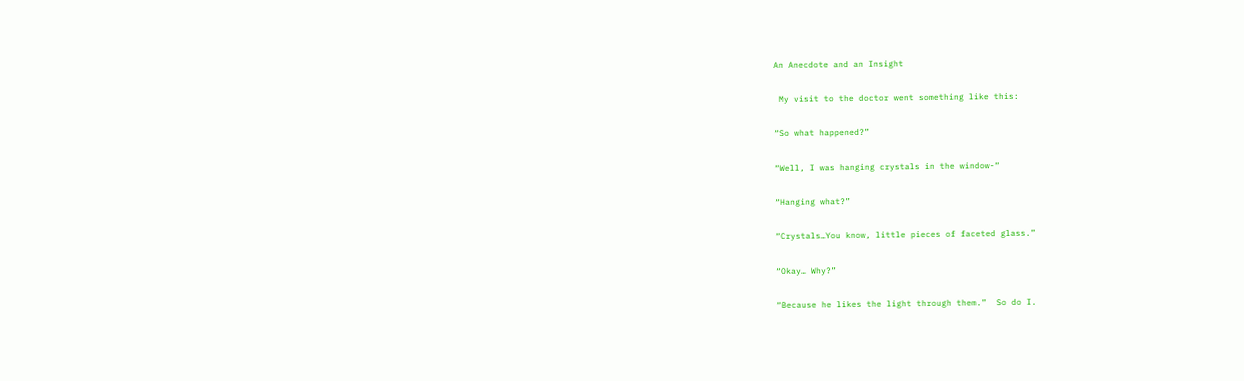An Anecdote and an Insight

 My visit to the doctor went something like this:

“So what happened?”

“Well, I was hanging crystals in the window-“

“Hanging what?”

“Crystals…You know, little pieces of faceted glass.”

“Okay… Why?”

“Because he likes the light through them.”  So do I.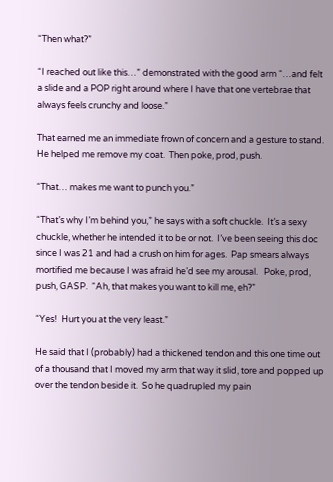“Then what?”

“I reached out like this…” demonstrated with the good arm “…and felt a slide and a POP right around where I have that one vertebrae that always feels crunchy and loose.”

That earned me an immediate frown of concern and a gesture to stand.  He helped me remove my coat.  Then poke, prod, push.

“That… makes me want to punch you.”

“That’s why I’m behind you,” he says with a soft chuckle.  It’s a sexy chuckle, whether he intended it to be or not.  I’ve been seeing this doc since I was 21 and had a crush on him for ages.  Pap smears always mortified me because I was afraid he’d see my arousal.   Poke, prod, push, GASP.  “Ah, that makes you want to kill me, eh?”

“Yes!  Hurt you at the very least.”

He said that I (probably) had a thickened tendon and this one time out of a thousand that I moved my arm that way it slid, tore and popped up over the tendon beside it.  So he quadrupled my pain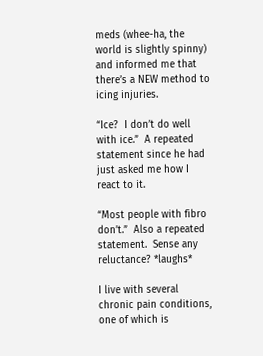meds (whee-ha, the world is slightly spinny) and informed me that there’s a NEW method to icing injuries.

“Ice?  I don’t do well with ice.”  A repeated statement since he had just asked me how I react to it.

“Most people with fibro don’t.”  Also a repeated statement.  Sense any reluctance? *laughs*

I live with several chronic pain conditions, one of which is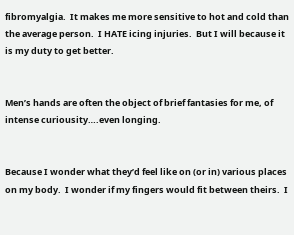fibromyalgia.  It makes me more sensitive to hot and cold than the average person.  I HATE icing injuries.  But I will because it is my duty to get better.


Men’s hands are often the object of brief fantasies for me, of intense curiousity….even longing.


Because I wonder what they’d feel like on (or in) various places on my body.  I wonder if my fingers would fit between theirs.  I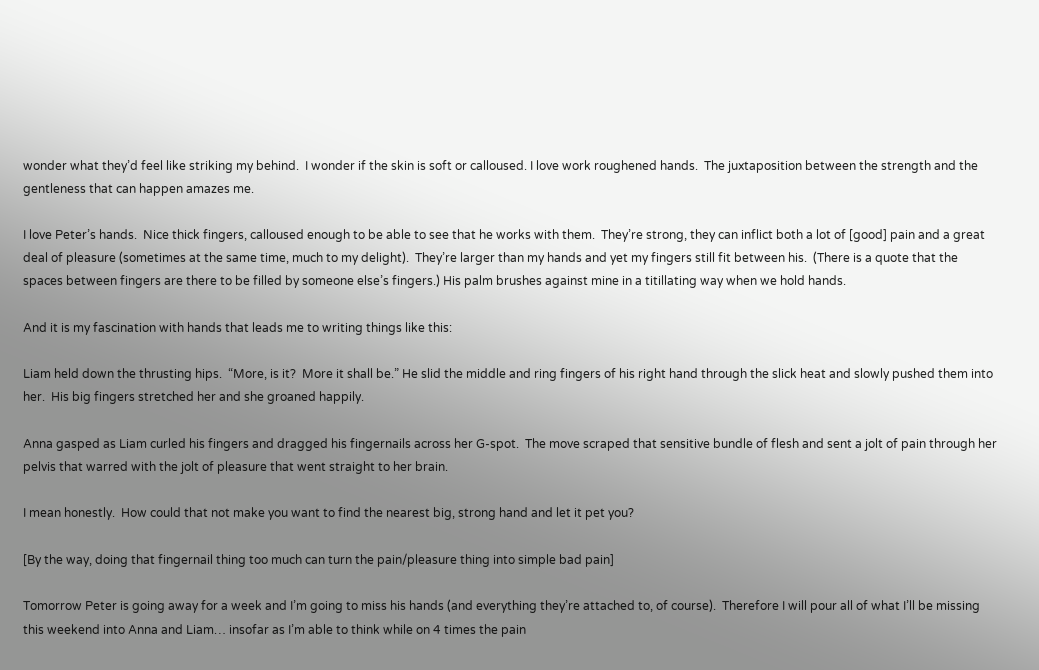wonder what they’d feel like striking my behind.  I wonder if the skin is soft or calloused. I love work roughened hands.  The juxtaposition between the strength and the gentleness that can happen amazes me.

I love Peter’s hands.  Nice thick fingers, calloused enough to be able to see that he works with them.  They’re strong, they can inflict both a lot of [good] pain and a great deal of pleasure (sometimes at the same time, much to my delight).  They’re larger than my hands and yet my fingers still fit between his.  (There is a quote that the spaces between fingers are there to be filled by someone else’s fingers.) His palm brushes against mine in a titillating way when we hold hands.

And it is my fascination with hands that leads me to writing things like this:

Liam held down the thrusting hips.  “More, is it?  More it shall be.” He slid the middle and ring fingers of his right hand through the slick heat and slowly pushed them into her.  His big fingers stretched her and she groaned happily.

Anna gasped as Liam curled his fingers and dragged his fingernails across her G-spot.  The move scraped that sensitive bundle of flesh and sent a jolt of pain through her pelvis that warred with the jolt of pleasure that went straight to her brain.

I mean honestly.  How could that not make you want to find the nearest big, strong hand and let it pet you?

[By the way, doing that fingernail thing too much can turn the pain/pleasure thing into simple bad pain]

Tomorrow Peter is going away for a week and I’m going to miss his hands (and everything they’re attached to, of course).  Therefore I will pour all of what I’ll be missing this weekend into Anna and Liam… insofar as I’m able to think while on 4 times the pain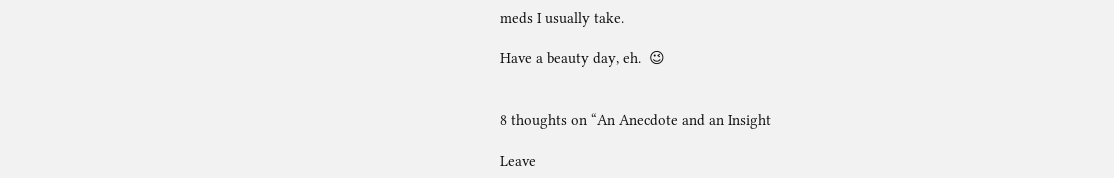meds I usually take.

Have a beauty day, eh.  😉


8 thoughts on “An Anecdote and an Insight

Leave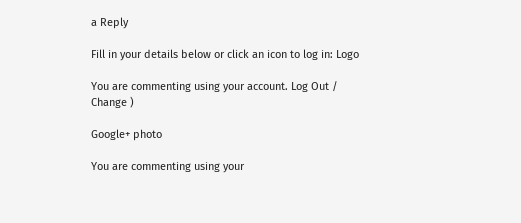a Reply

Fill in your details below or click an icon to log in: Logo

You are commenting using your account. Log Out /  Change )

Google+ photo

You are commenting using your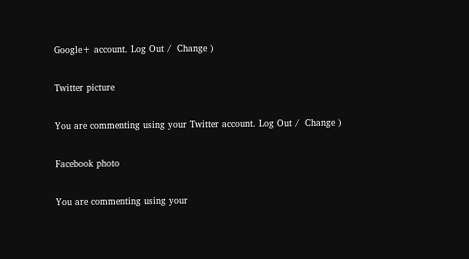Google+ account. Log Out /  Change )

Twitter picture

You are commenting using your Twitter account. Log Out /  Change )

Facebook photo

You are commenting using your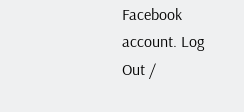Facebook account. Log Out /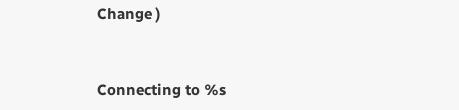Change )


Connecting to %s